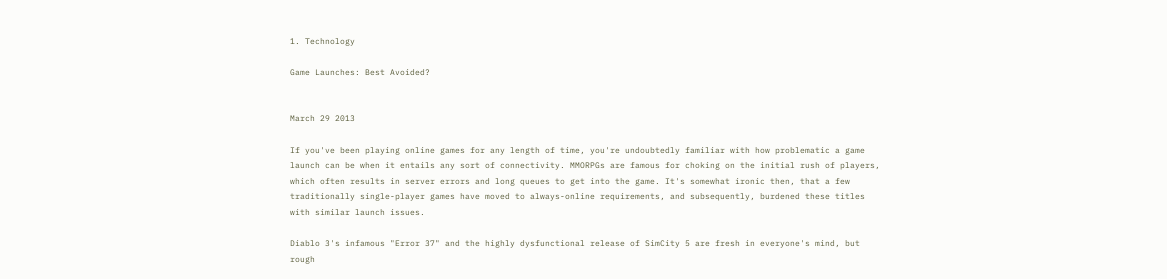1. Technology

Game Launches: Best Avoided?


March 29 2013

If you've been playing online games for any length of time, you're undoubtedly familiar with how problematic a game launch can be when it entails any sort of connectivity. MMORPGs are famous for choking on the initial rush of players, which often results in server errors and long queues to get into the game. It's somewhat ironic then, that a few traditionally single-player games have moved to always-online requirements, and subsequently, burdened these titles with similar launch issues.

Diablo 3's infamous "Error 37" and the highly dysfunctional release of SimCity 5 are fresh in everyone's mind, but rough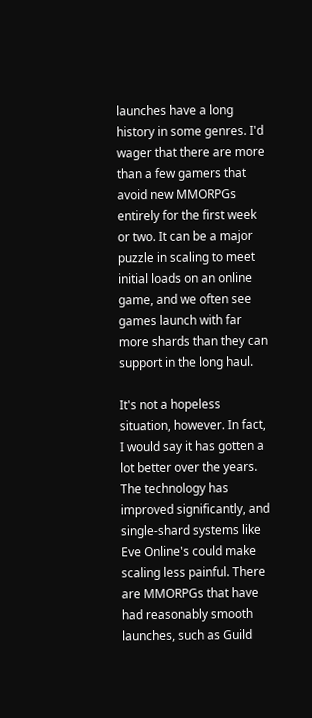launches have a long history in some genres. I'd wager that there are more than a few gamers that avoid new MMORPGs entirely for the first week or two. It can be a major puzzle in scaling to meet initial loads on an online game, and we often see games launch with far more shards than they can support in the long haul.

It's not a hopeless situation, however. In fact, I would say it has gotten a lot better over the years. The technology has improved significantly, and single-shard systems like Eve Online's could make scaling less painful. There are MMORPGs that have had reasonably smooth launches, such as Guild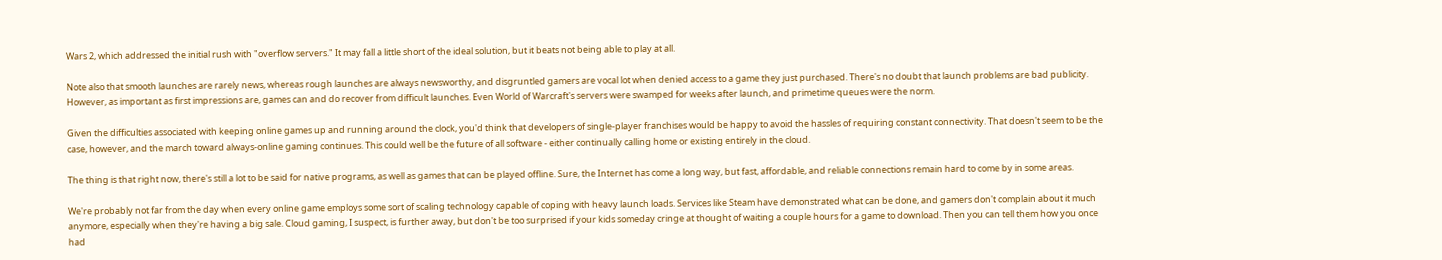Wars 2, which addressed the initial rush with "overflow servers." It may fall a little short of the ideal solution, but it beats not being able to play at all.

Note also that smooth launches are rarely news, whereas rough launches are always newsworthy, and disgruntled gamers are vocal lot when denied access to a game they just purchased. There's no doubt that launch problems are bad publicity. However, as important as first impressions are, games can and do recover from difficult launches. Even World of Warcraft's servers were swamped for weeks after launch, and primetime queues were the norm.

Given the difficulties associated with keeping online games up and running around the clock, you'd think that developers of single-player franchises would be happy to avoid the hassles of requiring constant connectivity. That doesn't seem to be the case, however, and the march toward always-online gaming continues. This could well be the future of all software - either continually calling home or existing entirely in the cloud.

The thing is that right now, there's still a lot to be said for native programs, as well as games that can be played offline. Sure, the Internet has come a long way, but fast, affordable, and reliable connections remain hard to come by in some areas.

We're probably not far from the day when every online game employs some sort of scaling technology capable of coping with heavy launch loads. Services like Steam have demonstrated what can be done, and gamers don't complain about it much anymore, especially when they're having a big sale. Cloud gaming, I suspect, is further away, but don't be too surprised if your kids someday cringe at thought of waiting a couple hours for a game to download. Then you can tell them how you once had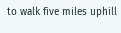to walk five miles uphill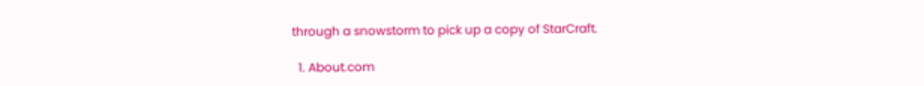through a snowstorm to pick up a copy of StarCraft.

  1. About.com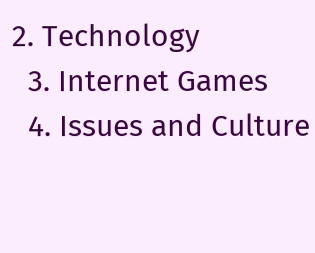2. Technology
  3. Internet Games
  4. Issues and Culture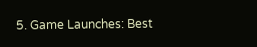5. Game Launches: Best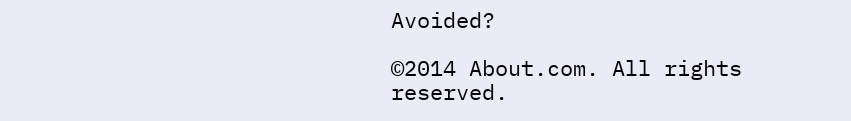Avoided?

©2014 About.com. All rights reserved.